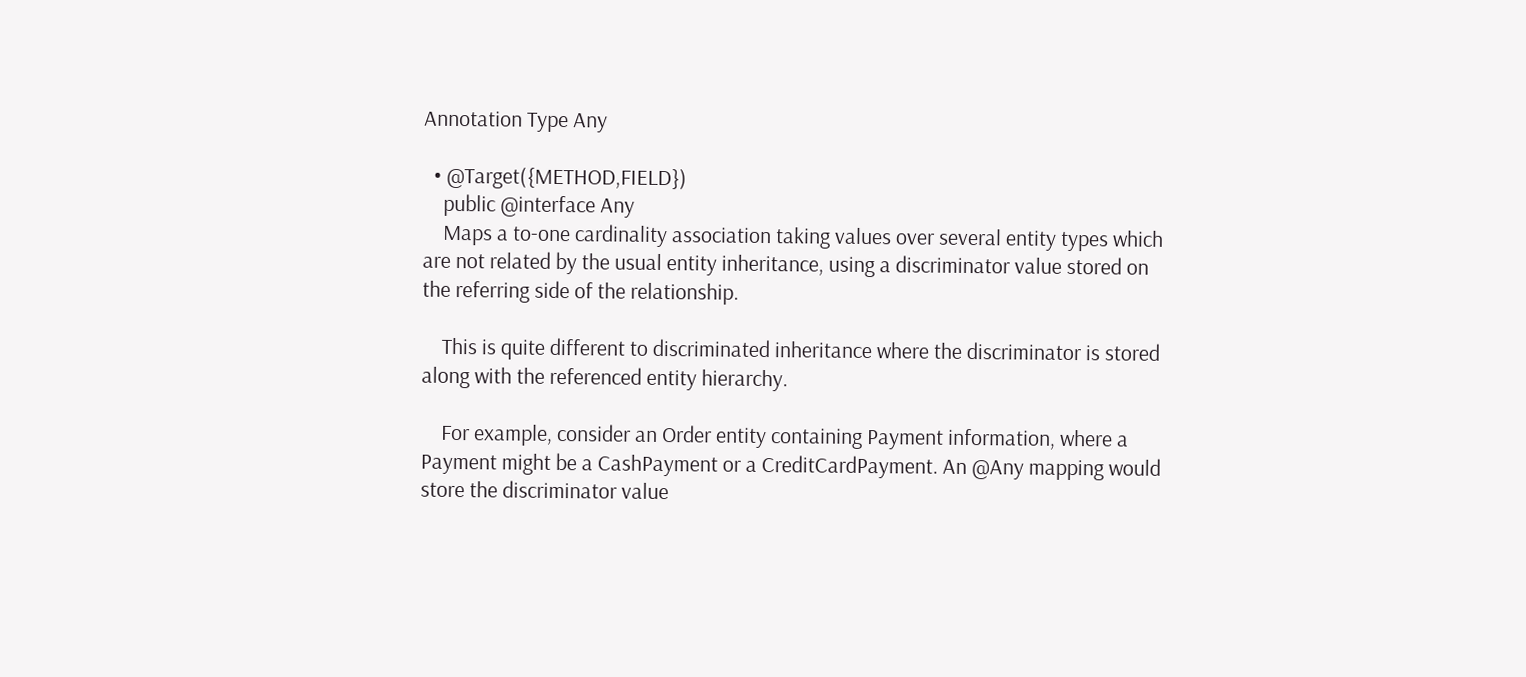Annotation Type Any

  • @Target({METHOD,FIELD})
    public @interface Any
    Maps a to-one cardinality association taking values over several entity types which are not related by the usual entity inheritance, using a discriminator value stored on the referring side of the relationship.

    This is quite different to discriminated inheritance where the discriminator is stored along with the referenced entity hierarchy.

    For example, consider an Order entity containing Payment information, where a Payment might be a CashPayment or a CreditCardPayment. An @Any mapping would store the discriminator value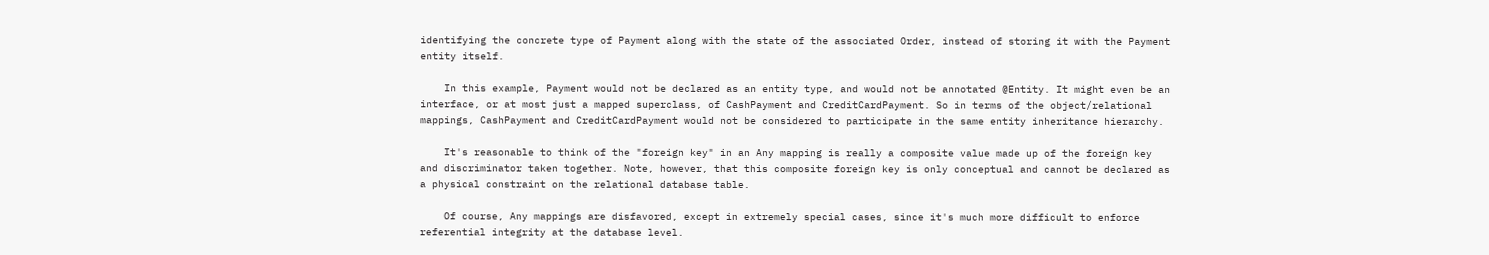identifying the concrete type of Payment along with the state of the associated Order, instead of storing it with the Payment entity itself.

    In this example, Payment would not be declared as an entity type, and would not be annotated @Entity. It might even be an interface, or at most just a mapped superclass, of CashPayment and CreditCardPayment. So in terms of the object/relational mappings, CashPayment and CreditCardPayment would not be considered to participate in the same entity inheritance hierarchy.

    It's reasonable to think of the "foreign key" in an Any mapping is really a composite value made up of the foreign key and discriminator taken together. Note, however, that this composite foreign key is only conceptual and cannot be declared as a physical constraint on the relational database table.

    Of course, Any mappings are disfavored, except in extremely special cases, since it's much more difficult to enforce referential integrity at the database level.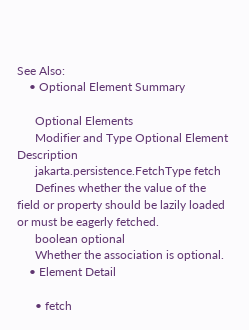See Also:
    • Optional Element Summary

      Optional Elements
      Modifier and Type Optional Element Description
      jakarta.persistence.FetchType fetch
      Defines whether the value of the field or property should be lazily loaded or must be eagerly fetched.
      boolean optional
      Whether the association is optional.
    • Element Detail

      • fetch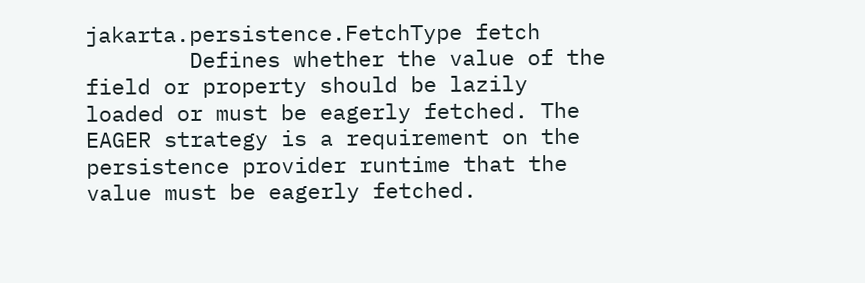jakarta.persistence.FetchType fetch
        Defines whether the value of the field or property should be lazily loaded or must be eagerly fetched. The EAGER strategy is a requirement on the persistence provider runtime that the value must be eagerly fetched.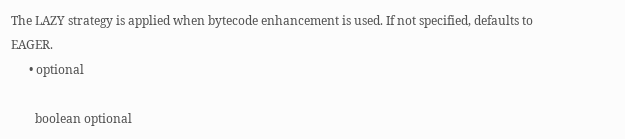The LAZY strategy is applied when bytecode enhancement is used. If not specified, defaults to EAGER.
      • optional

        boolean optional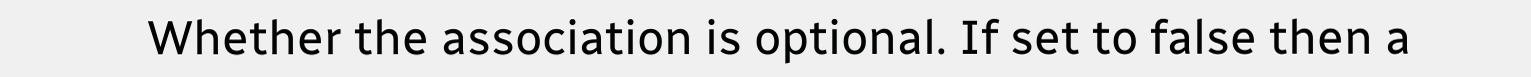Whether the association is optional. If set to false then a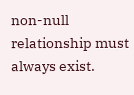non-null relationship must always exist.